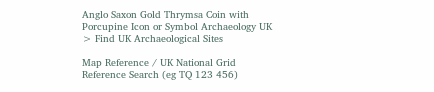Anglo Saxon Gold Thrymsa Coin with Porcupine Icon or Symbol Archaeology UK > Find UK Archaeological Sites

Map Reference / UK National Grid Reference Search (eg TQ 123 456)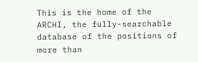This is the home of the ARCHI, the fully-searchable database of the positions of more than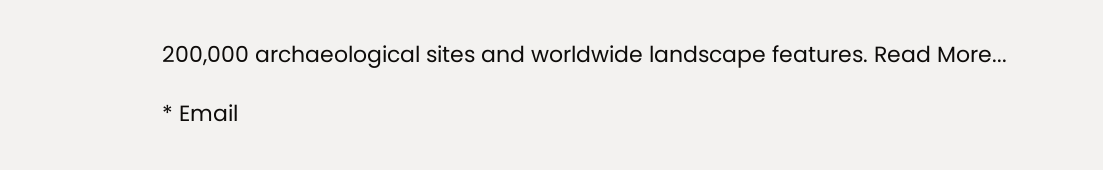200,000 archaeological sites and worldwide landscape features. Read More...

* Email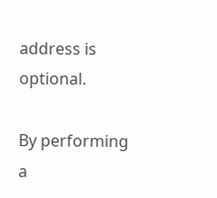address is optional.

By performing a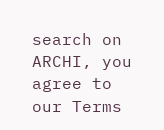search on ARCHI, you agree to our Terms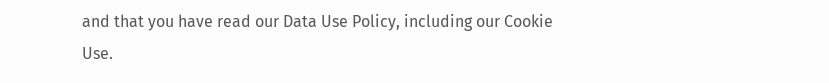and that you have read our Data Use Policy, including our Cookie Use.